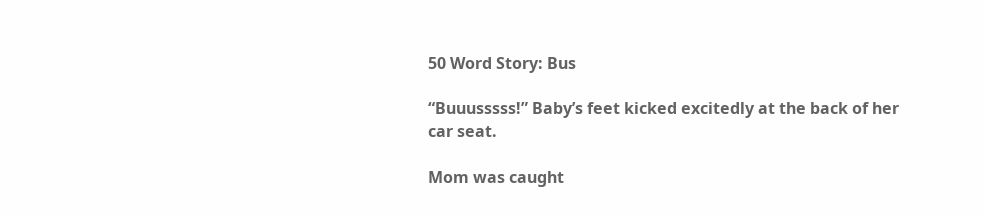50 Word Story: Bus

“Buuusssss!” Baby’s feet kicked excitedly at the back of her car seat.

Mom was caught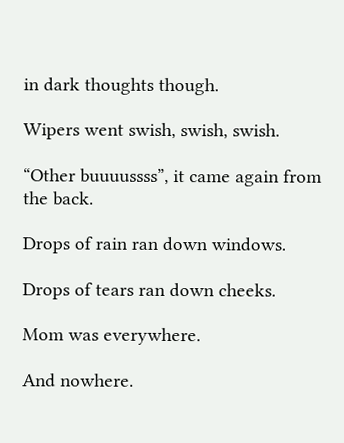in dark thoughts though.

Wipers went swish, swish, swish.

“Other buuuussss”, it came again from the back.

Drops of rain ran down windows.

Drops of tears ran down cheeks.

Mom was everywhere.

And nowhere.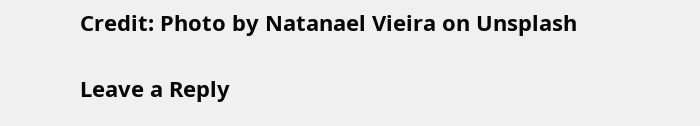Credit: Photo by Natanael Vieira on Unsplash

Leave a Reply